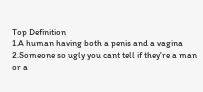Top Definition
1.A human having both a penis and a vagina
2.Someone so ugly you cant tell if they're a man or a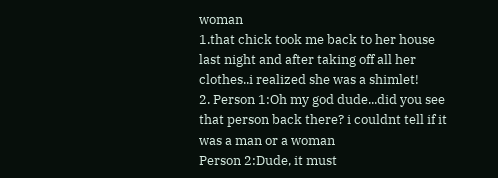woman
1.that chick took me back to her house last night and after taking off all her clothes..i realized she was a shimlet!
2. Person 1:Oh my god dude...did you see that person back there? i couldnt tell if it was a man or a woman
Person 2:Dude, it must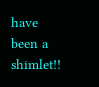have been a shimlet!!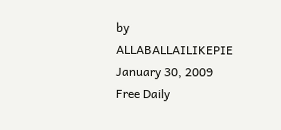by ALLABALLAILIKEPIE January 30, 2009
Free Daily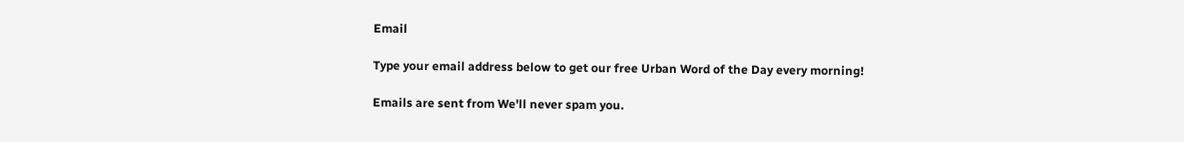Email

Type your email address below to get our free Urban Word of the Day every morning!

Emails are sent from We'll never spam you.